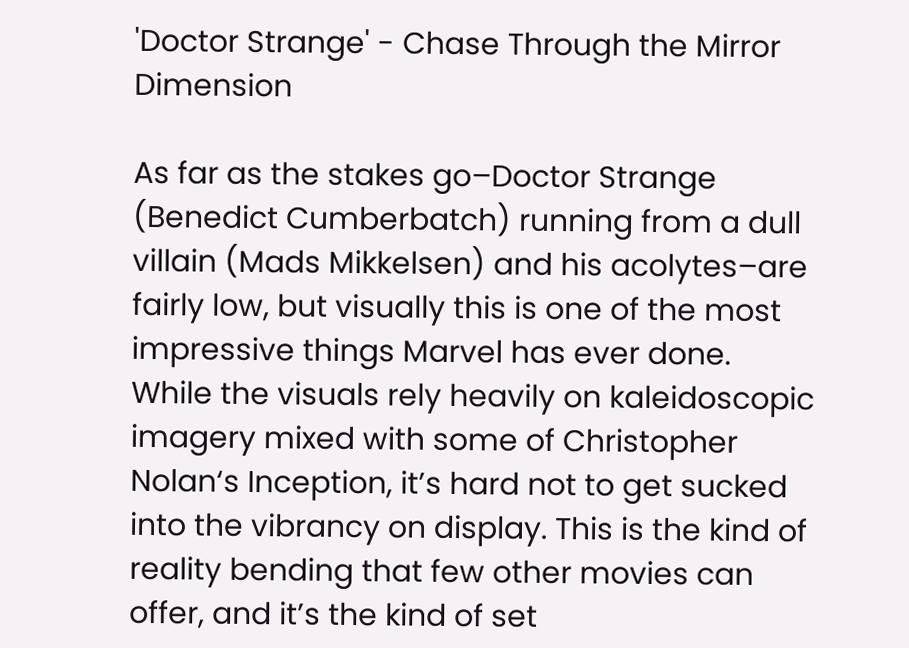'Doctor Strange' - Chase Through the Mirror Dimension

As far as the stakes go–Doctor Strange (Benedict Cumberbatch) running from a dull villain (Mads Mikkelsen) and his acolytes–are fairly low, but visually this is one of the most impressive things Marvel has ever done. While the visuals rely heavily on kaleidoscopic imagery mixed with some of Christopher Nolan‘s Inception, it’s hard not to get sucked into the vibrancy on display. This is the kind of reality bending that few other movies can offer, and it’s the kind of set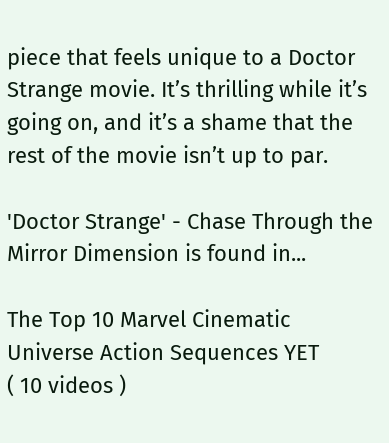piece that feels unique to a Doctor Strange movie. It’s thrilling while it’s going on, and it’s a shame that the rest of the movie isn’t up to par.

'Doctor Strange' - Chase Through the Mirror Dimension is found in...

The Top 10 Marvel Cinematic Universe Action Sequences YET
( 10 videos )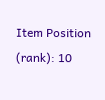Item Position (rank): 10